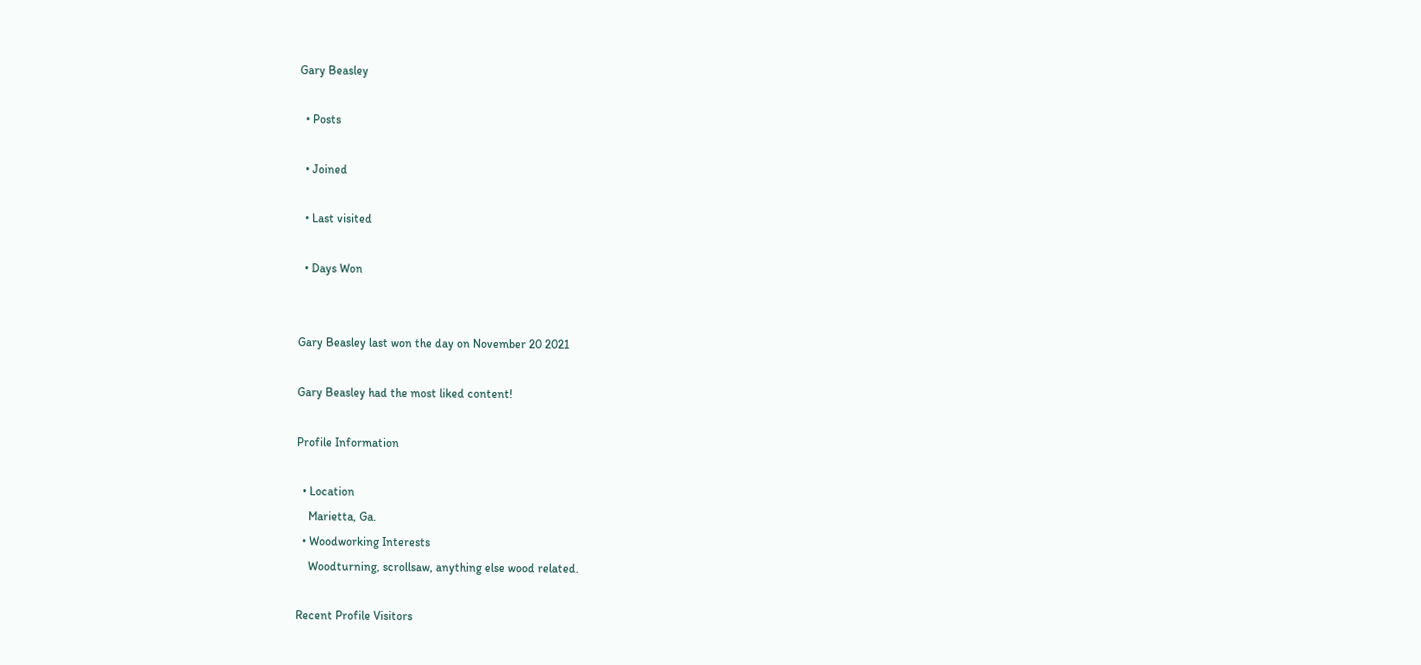Gary Beasley

  • Posts

  • Joined

  • Last visited

  • Days Won


Gary Beasley last won the day on November 20 2021

Gary Beasley had the most liked content!

Profile Information

  • Location
    Marietta, Ga.
  • Woodworking Interests
    Woodturning, scrollsaw, anything else wood related.

Recent Profile Visitors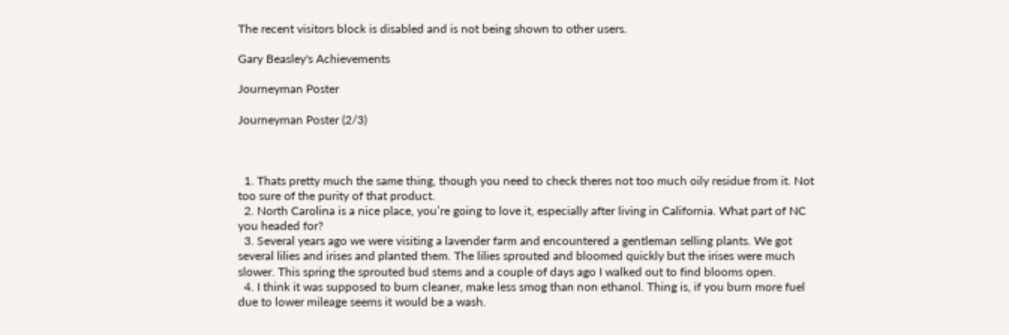The recent visitors block is disabled and is not being shown to other users.

Gary Beasley's Achievements

Journeyman Poster

Journeyman Poster (2/3)



  1. Thats pretty much the same thing, though you need to check theres not too much oily residue from it. Not too sure of the purity of that product.
  2. North Carolina is a nice place, you’re going to love it, especially after living in California. What part of NC you headed for?
  3. Several years ago we were visiting a lavender farm and encountered a gentleman selling plants. We got several lilies and irises and planted them. The lilies sprouted and bloomed quickly but the irises were much slower. This spring the sprouted bud stems and a couple of days ago I walked out to find blooms open.
  4. I think it was supposed to burn cleaner, make less smog than non ethanol. Thing is, if you burn more fuel due to lower mileage seems it would be a wash.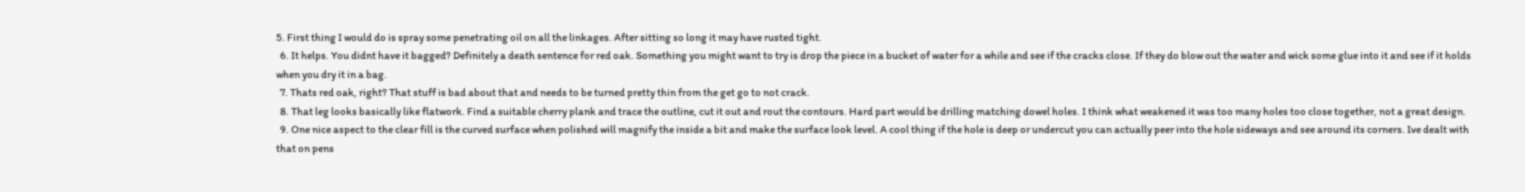5. First thing I would do is spray some penetrating oil on all the linkages. After sitting so long it may have rusted tight.
  6. It helps. You didnt have it bagged? Definitely a death sentence for red oak. Something you might want to try is drop the piece in a bucket of water for a while and see if the cracks close. If they do blow out the water and wick some glue into it and see if it holds when you dry it in a bag.
  7. Thats red oak, right? That stuff is bad about that and needs to be turned pretty thin from the get go to not crack.
  8. That leg looks basically like flatwork. Find a suitable cherry plank and trace the outline, cut it out and rout the contours. Hard part would be drilling matching dowel holes. I think what weakened it was too many holes too close together, not a great design.
  9. One nice aspect to the clear fill is the curved surface when polished will magnify the inside a bit and make the surface look level. A cool thing if the hole is deep or undercut you can actually peer into the hole sideways and see around its corners. Ive dealt with that on pens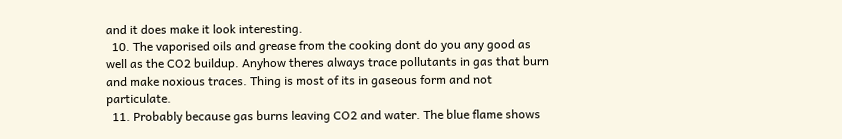and it does make it look interesting.
  10. The vaporised oils and grease from the cooking dont do you any good as well as the CO2 buildup. Anyhow theres always trace pollutants in gas that burn and make noxious traces. Thing is most of its in gaseous form and not particulate.
  11. Probably because gas burns leaving CO2 and water. The blue flame shows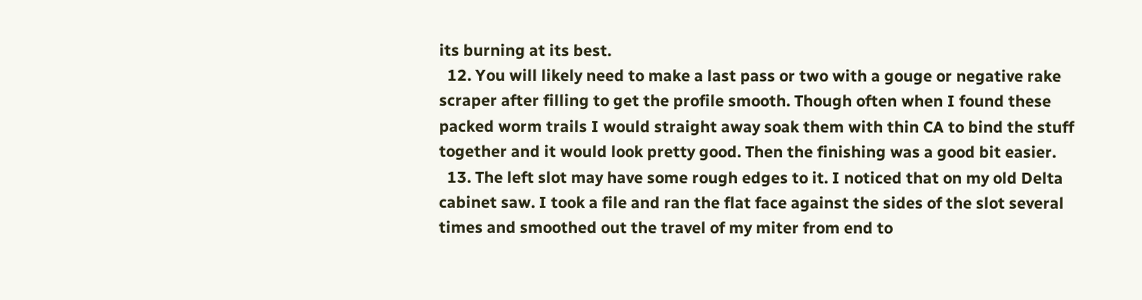its burning at its best.
  12. You will likely need to make a last pass or two with a gouge or negative rake scraper after filling to get the profile smooth. Though often when I found these packed worm trails I would straight away soak them with thin CA to bind the stuff together and it would look pretty good. Then the finishing was a good bit easier.
  13. The left slot may have some rough edges to it. I noticed that on my old Delta cabinet saw. I took a file and ran the flat face against the sides of the slot several times and smoothed out the travel of my miter from end to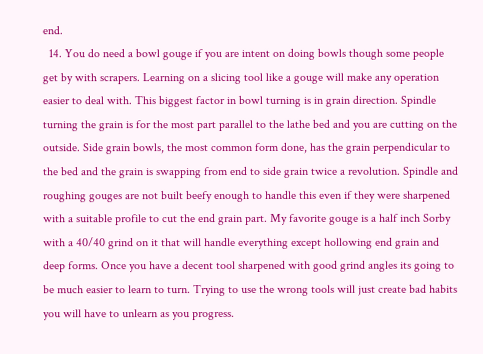end.
  14. You do need a bowl gouge if you are intent on doing bowls though some people get by with scrapers. Learning on a slicing tool like a gouge will make any operation easier to deal with. This biggest factor in bowl turning is in grain direction. Spindle turning the grain is for the most part parallel to the lathe bed and you are cutting on the outside. Side grain bowls, the most common form done, has the grain perpendicular to the bed and the grain is swapping from end to side grain twice a revolution. Spindle and roughing gouges are not built beefy enough to handle this even if they were sharpened with a suitable profile to cut the end grain part. My favorite gouge is a half inch Sorby with a 40/40 grind on it that will handle everything except hollowing end grain and deep forms. Once you have a decent tool sharpened with good grind angles its going to be much easier to learn to turn. Trying to use the wrong tools will just create bad habits you will have to unlearn as you progress.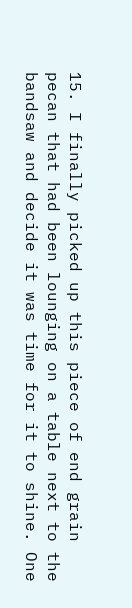15. I finally picked up this piece of end grain pecan that had been lounging on a table next to the bandsaw and decide it was time for it to shine. One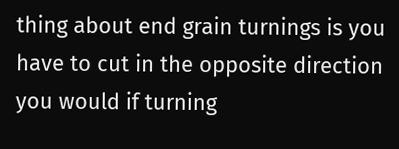thing about end grain turnings is you have to cut in the opposite direction you would if turning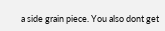a side grain piece. You also dont get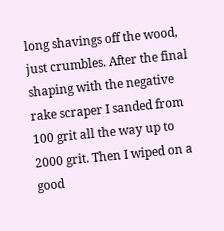long shavings off the wood, just crumbles. After the final shaping with the negative rake scraper I sanded from 100 grit all the way up to 2000 grit. Then I wiped on a good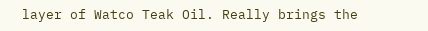layer of Watco Teak Oil. Really brings the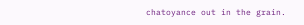chatoyance out in the grain.